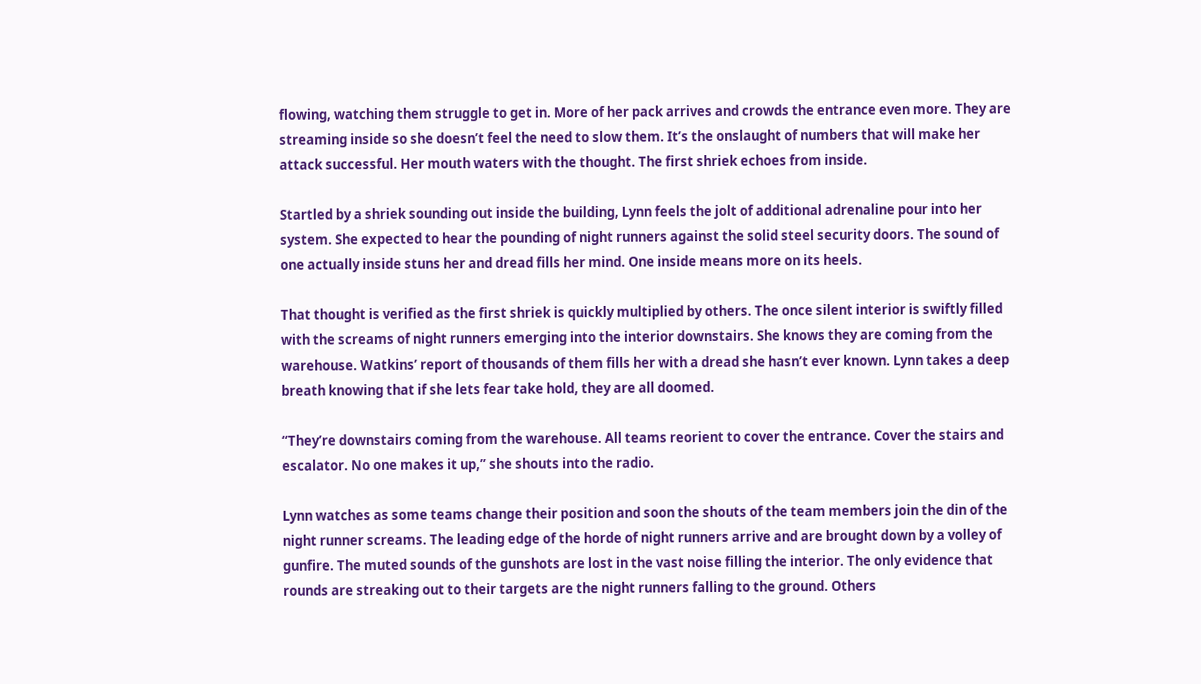flowing, watching them struggle to get in. More of her pack arrives and crowds the entrance even more. They are streaming inside so she doesn’t feel the need to slow them. It’s the onslaught of numbers that will make her attack successful. Her mouth waters with the thought. The first shriek echoes from inside.

Startled by a shriek sounding out inside the building, Lynn feels the jolt of additional adrenaline pour into her system. She expected to hear the pounding of night runners against the solid steel security doors. The sound of one actually inside stuns her and dread fills her mind. One inside means more on its heels.

That thought is verified as the first shriek is quickly multiplied by others. The once silent interior is swiftly filled with the screams of night runners emerging into the interior downstairs. She knows they are coming from the warehouse. Watkins’ report of thousands of them fills her with a dread she hasn’t ever known. Lynn takes a deep breath knowing that if she lets fear take hold, they are all doomed.

“They’re downstairs coming from the warehouse. All teams reorient to cover the entrance. Cover the stairs and escalator. No one makes it up,” she shouts into the radio.

Lynn watches as some teams change their position and soon the shouts of the team members join the din of the night runner screams. The leading edge of the horde of night runners arrive and are brought down by a volley of gunfire. The muted sounds of the gunshots are lost in the vast noise filling the interior. The only evidence that rounds are streaking out to their targets are the night runners falling to the ground. Others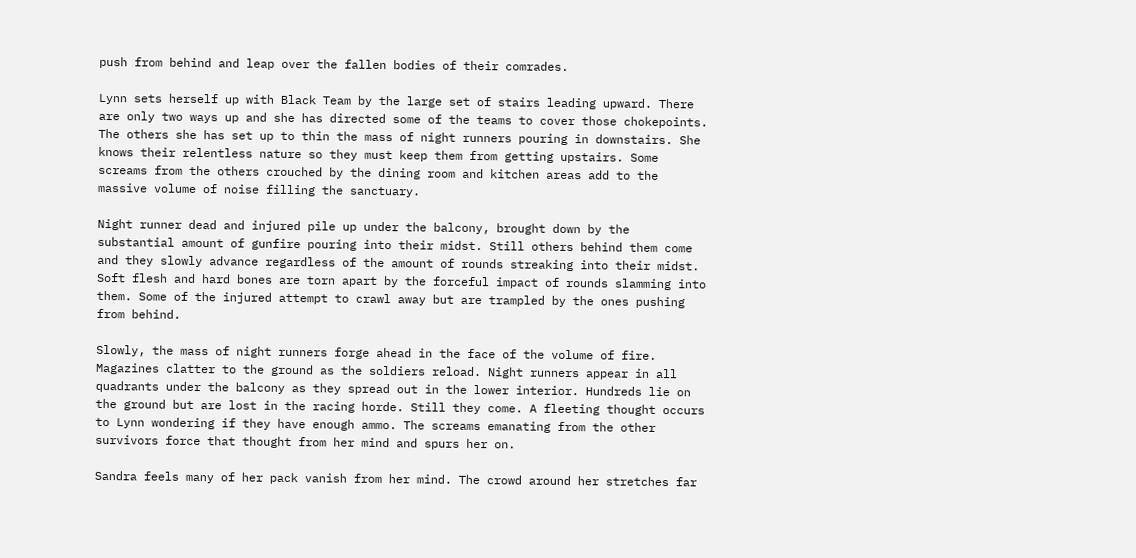push from behind and leap over the fallen bodies of their comrades.

Lynn sets herself up with Black Team by the large set of stairs leading upward. There are only two ways up and she has directed some of the teams to cover those chokepoints. The others she has set up to thin the mass of night runners pouring in downstairs. She knows their relentless nature so they must keep them from getting upstairs. Some screams from the others crouched by the dining room and kitchen areas add to the massive volume of noise filling the sanctuary.

Night runner dead and injured pile up under the balcony, brought down by the substantial amount of gunfire pouring into their midst. Still others behind them come and they slowly advance regardless of the amount of rounds streaking into their midst. Soft flesh and hard bones are torn apart by the forceful impact of rounds slamming into them. Some of the injured attempt to crawl away but are trampled by the ones pushing from behind.

Slowly, the mass of night runners forge ahead in the face of the volume of fire. Magazines clatter to the ground as the soldiers reload. Night runners appear in all quadrants under the balcony as they spread out in the lower interior. Hundreds lie on the ground but are lost in the racing horde. Still they come. A fleeting thought occurs to Lynn wondering if they have enough ammo. The screams emanating from the other survivors force that thought from her mind and spurs her on.

Sandra feels many of her pack vanish from her mind. The crowd around her stretches far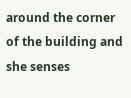around the corner of the building and she senses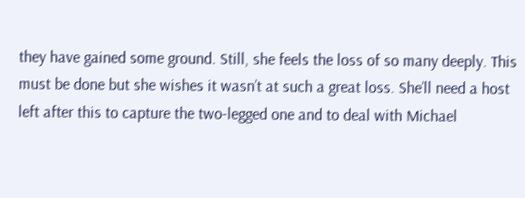they have gained some ground. Still, she feels the loss of so many deeply. This must be done but she wishes it wasn’t at such a great loss. She’ll need a host left after this to capture the two-legged one and to deal with Michael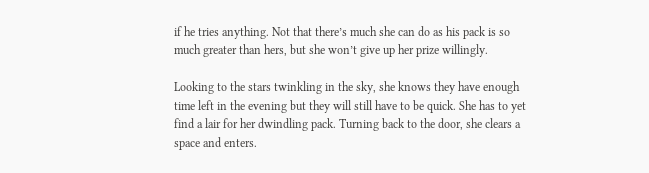if he tries anything. Not that there’s much she can do as his pack is so much greater than hers, but she won’t give up her prize willingly.

Looking to the stars twinkling in the sky, she knows they have enough time left in the evening but they will still have to be quick. She has to yet find a lair for her dwindling pack. Turning back to the door, she clears a space and enters.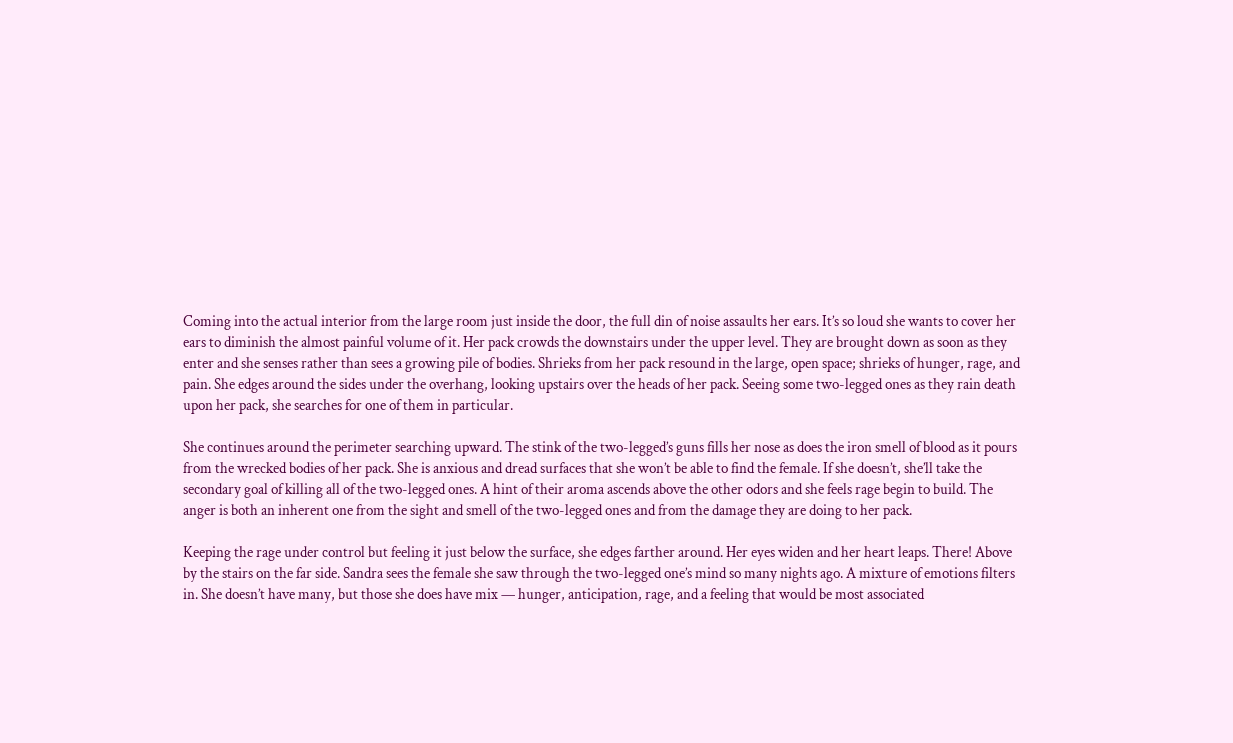Coming into the actual interior from the large room just inside the door, the full din of noise assaults her ears. It’s so loud she wants to cover her ears to diminish the almost painful volume of it. Her pack crowds the downstairs under the upper level. They are brought down as soon as they enter and she senses rather than sees a growing pile of bodies. Shrieks from her pack resound in the large, open space; shrieks of hunger, rage, and pain. She edges around the sides under the overhang, looking upstairs over the heads of her pack. Seeing some two-legged ones as they rain death upon her pack, she searches for one of them in particular.

She continues around the perimeter searching upward. The stink of the two-legged’s guns fills her nose as does the iron smell of blood as it pours from the wrecked bodies of her pack. She is anxious and dread surfaces that she won’t be able to find the female. If she doesn’t, she’ll take the secondary goal of killing all of the two-legged ones. A hint of their aroma ascends above the other odors and she feels rage begin to build. The anger is both an inherent one from the sight and smell of the two-legged ones and from the damage they are doing to her pack.

Keeping the rage under control but feeling it just below the surface, she edges farther around. Her eyes widen and her heart leaps. There! Above by the stairs on the far side. Sandra sees the female she saw through the two-legged one’s mind so many nights ago. A mixture of emotions filters in. She doesn’t have many, but those she does have mix — hunger, anticipation, rage, and a feeling that would be most associated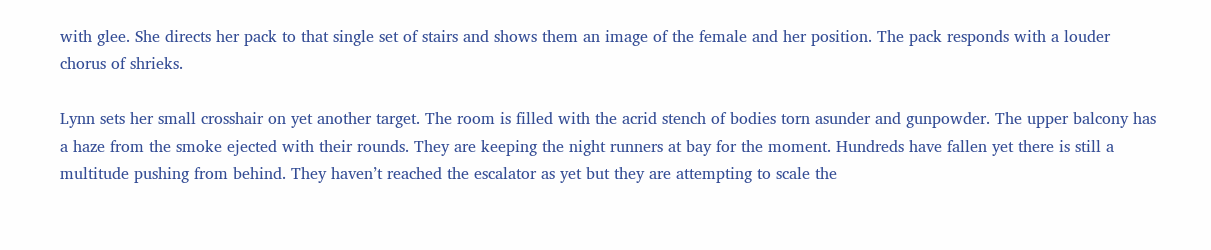with glee. She directs her pack to that single set of stairs and shows them an image of the female and her position. The pack responds with a louder chorus of shrieks.

Lynn sets her small crosshair on yet another target. The room is filled with the acrid stench of bodies torn asunder and gunpowder. The upper balcony has a haze from the smoke ejected with their rounds. They are keeping the night runners at bay for the moment. Hundreds have fallen yet there is still a multitude pushing from behind. They haven’t reached the escalator as yet but they are attempting to scale the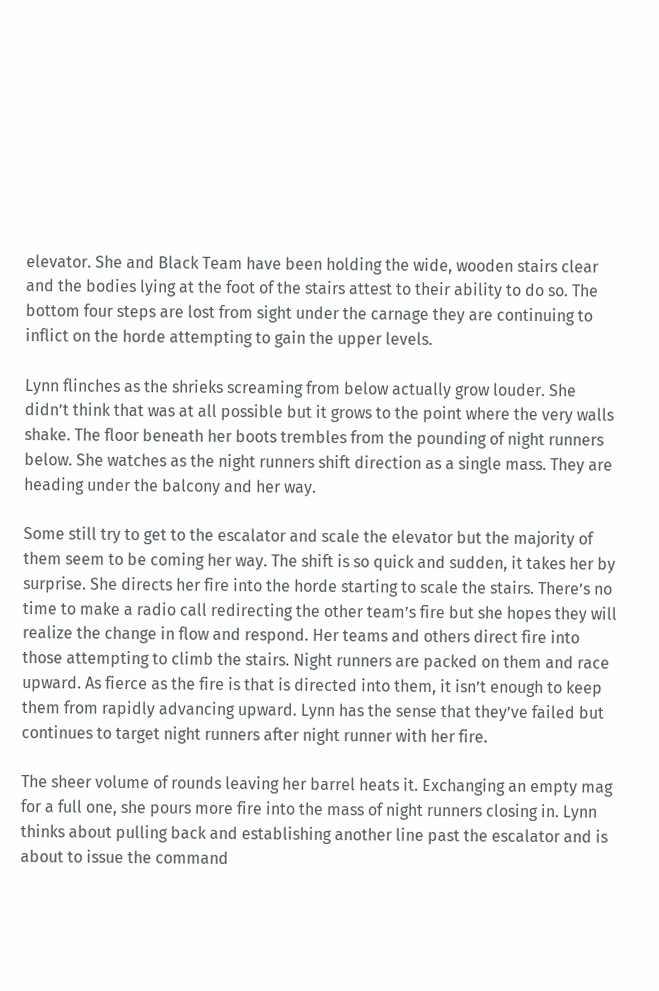elevator. She and Black Team have been holding the wide, wooden stairs clear and the bodies lying at the foot of the stairs attest to their ability to do so. The bottom four steps are lost from sight under the carnage they are continuing to inflict on the horde attempting to gain the upper levels.

Lynn flinches as the shrieks screaming from below actually grow louder. She didn’t think that was at all possible but it grows to the point where the very walls shake. The floor beneath her boots trembles from the pounding of night runners below. She watches as the night runners shift direction as a single mass. They are heading under the balcony and her way.

Some still try to get to the escalator and scale the elevator but the majority of them seem to be coming her way. The shift is so quick and sudden, it takes her by surprise. She directs her fire into the horde starting to scale the stairs. There’s no time to make a radio call redirecting the other team’s fire but she hopes they will realize the change in flow and respond. Her teams and others direct fire into those attempting to climb the stairs. Night runners are packed on them and race upward. As fierce as the fire is that is directed into them, it isn’t enough to keep them from rapidly advancing upward. Lynn has the sense that they’ve failed but continues to target night runners after night runner with her fire.

The sheer volume of rounds leaving her barrel heats it. Exchanging an empty mag for a full one, she pours more fire into the mass of night runners closing in. Lynn thinks about pulling back and establishing another line past the escalator and is about to issue the command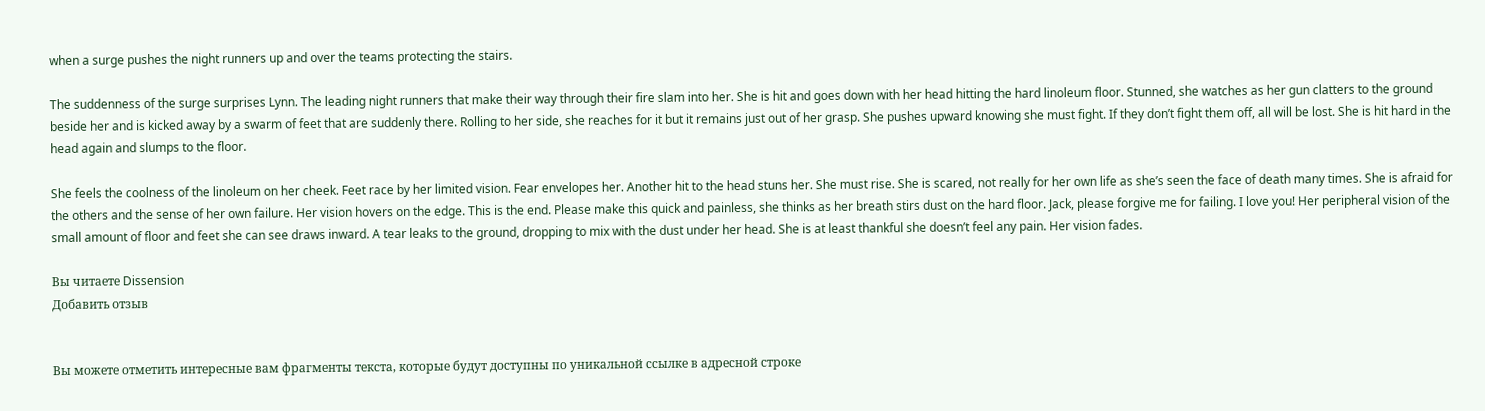when a surge pushes the night runners up and over the teams protecting the stairs.

The suddenness of the surge surprises Lynn. The leading night runners that make their way through their fire slam into her. She is hit and goes down with her head hitting the hard linoleum floor. Stunned, she watches as her gun clatters to the ground beside her and is kicked away by a swarm of feet that are suddenly there. Rolling to her side, she reaches for it but it remains just out of her grasp. She pushes upward knowing she must fight. If they don’t fight them off, all will be lost. She is hit hard in the head again and slumps to the floor.

She feels the coolness of the linoleum on her cheek. Feet race by her limited vision. Fear envelopes her. Another hit to the head stuns her. She must rise. She is scared, not really for her own life as she’s seen the face of death many times. She is afraid for the others and the sense of her own failure. Her vision hovers on the edge. This is the end. Please make this quick and painless, she thinks as her breath stirs dust on the hard floor. Jack, please forgive me for failing. I love you! Her peripheral vision of the small amount of floor and feet she can see draws inward. A tear leaks to the ground, dropping to mix with the dust under her head. She is at least thankful she doesn’t feel any pain. Her vision fades.

Вы читаете Dissension
Добавить отзыв


Вы можете отметить интересные вам фрагменты текста, которые будут доступны по уникальной ссылке в адресной строке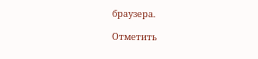браузера.

Отметить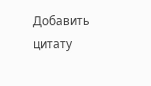Добавить цитату